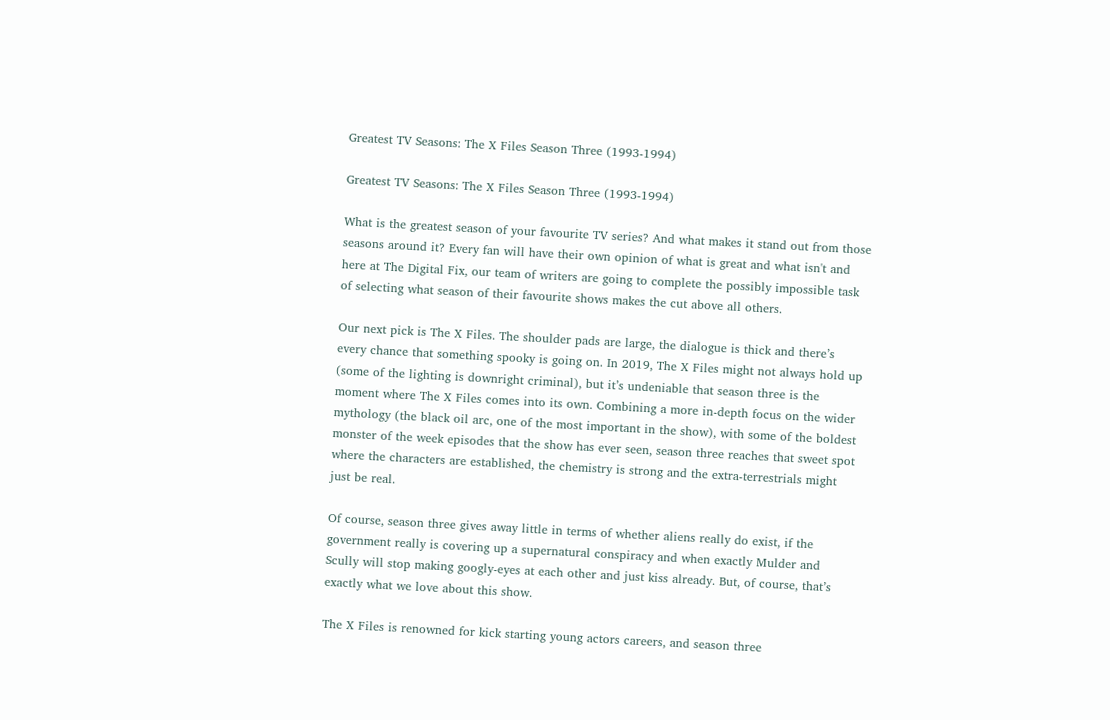Greatest TV Seasons: The X Files Season Three (1993-1994)

Greatest TV Seasons: The X Files Season Three (1993-1994)

What is the greatest season of your favourite TV series? And what makes it stand out from those seasons around it? Every fan will have their own opinion of what is great and what isn't and here at The Digital Fix, our team of writers are going to complete the possibly impossible task of selecting what season of their favourite shows makes the cut above all others.

Our next pick is The X Files. The shoulder pads are large, the dialogue is thick and there’s every chance that something spooky is going on. In 2019, The X Files might not always hold up (some of the lighting is downright criminal), but it’s undeniable that season three is the moment where The X Files comes into its own. Combining a more in-depth focus on the wider mythology (the black oil arc, one of the most important in the show), with some of the boldest monster of the week episodes that the show has ever seen, season three reaches that sweet spot where the characters are established, the chemistry is strong and the extra-terrestrials might just be real.

Of course, season three gives away little in terms of whether aliens really do exist, if the government really is covering up a supernatural conspiracy and when exactly Mulder and Scully will stop making googly-eyes at each other and just kiss already. But, of course, that’s exactly what we love about this show.

The X Files is renowned for kick starting young actors careers, and season three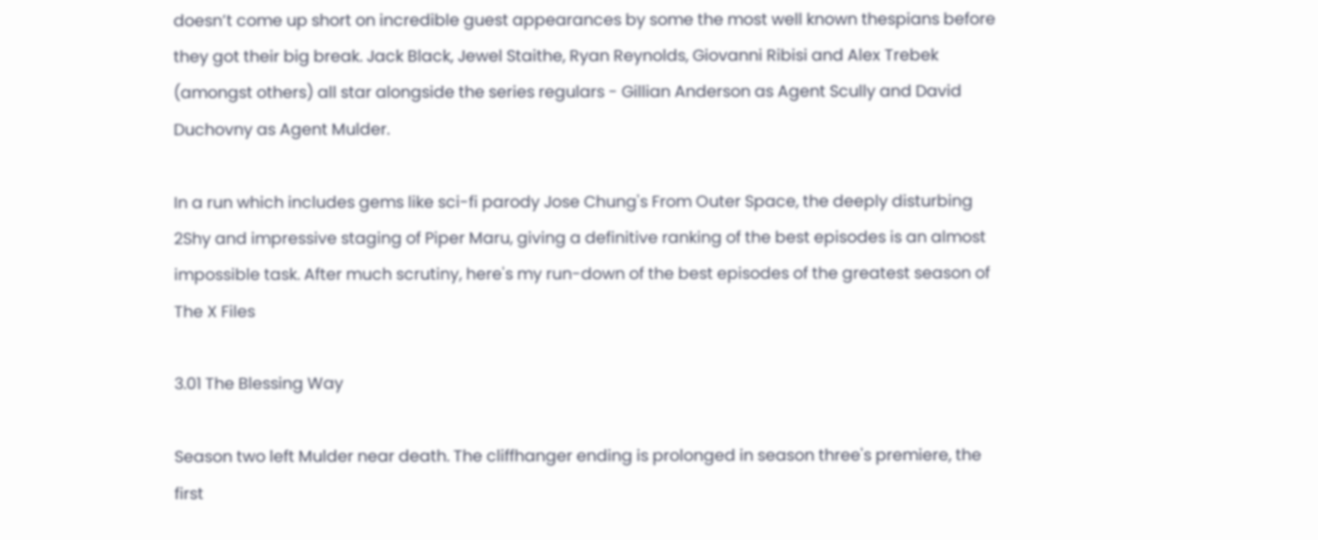doesn’t come up short on incredible guest appearances by some the most well known thespians before they got their big break. Jack Black, Jewel Staithe, Ryan Reynolds, Giovanni Ribisi and Alex Trebek (amongst others) all star alongside the series regulars - Gillian Anderson as Agent Scully and David Duchovny as Agent Mulder.

In a run which includes gems like sci-fi parody Jose Chung's From Outer Space, the deeply disturbing 2Shy and impressive staging of Piper Maru, giving a definitive ranking of the best episodes is an almost impossible task. After much scrutiny, here's my run-down of the best episodes of the greatest season of The X Files

3.01 The Blessing Way

Season two left Mulder near death. The cliffhanger ending is prolonged in season three's premiere, the first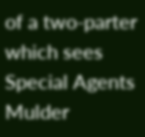of a two-parter which sees Special Agents Mulder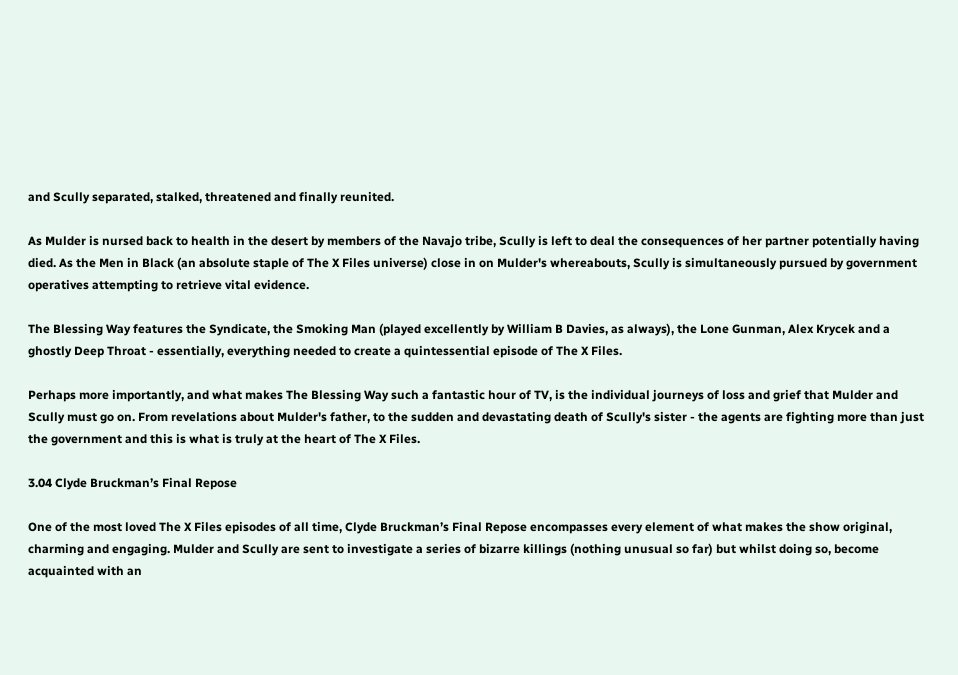and Scully separated, stalked, threatened and finally reunited.

As Mulder is nursed back to health in the desert by members of the Navajo tribe, Scully is left to deal the consequences of her partner potentially having died. As the Men in Black (an absolute staple of The X Files universe) close in on Mulder's whereabouts, Scully is simultaneously pursued by government operatives attempting to retrieve vital evidence.

The Blessing Way features the Syndicate, the Smoking Man (played excellently by William B Davies, as always), the Lone Gunman, Alex Krycek and a ghostly Deep Throat - essentially, everything needed to create a quintessential episode of The X Files.

Perhaps more importantly, and what makes The Blessing Way such a fantastic hour of TV, is the individual journeys of loss and grief that Mulder and Scully must go on. From revelations about Mulder's father, to the sudden and devastating death of Scully's sister - the agents are fighting more than just the government and this is what is truly at the heart of The X Files.

3.04 Clyde Bruckman’s Final Repose

One of the most loved The X Files episodes of all time, Clyde Bruckman’s Final Repose encompasses every element of what makes the show original, charming and engaging. Mulder and Scully are sent to investigate a series of bizarre killings (nothing unusual so far) but whilst doing so, become acquainted with an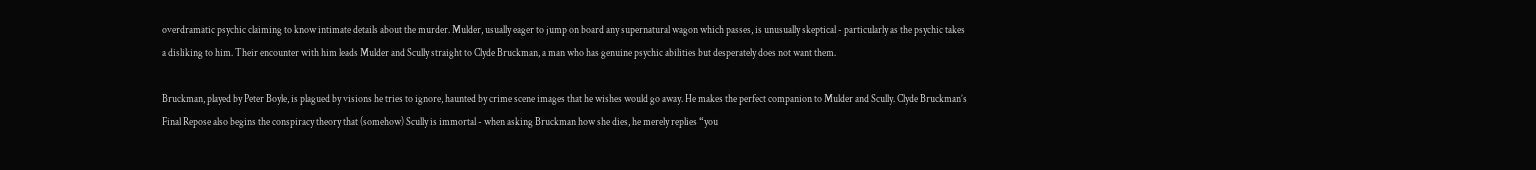overdramatic psychic claiming to know intimate details about the murder. Mulder, usually eager to jump on board any supernatural wagon which passes, is unusually skeptical - particularly as the psychic takes a disliking to him. Their encounter with him leads Mulder and Scully straight to Clyde Bruckman, a man who has genuine psychic abilities but desperately does not want them.

Bruckman, played by Peter Boyle, is plagued by visions he tries to ignore, haunted by crime scene images that he wishes would go away. He makes the perfect companion to Mulder and Scully. Clyde Bruckman’s Final Repose also begins the conspiracy theory that (somehow) Scully is immortal - when asking Bruckman how she dies, he merely replies “you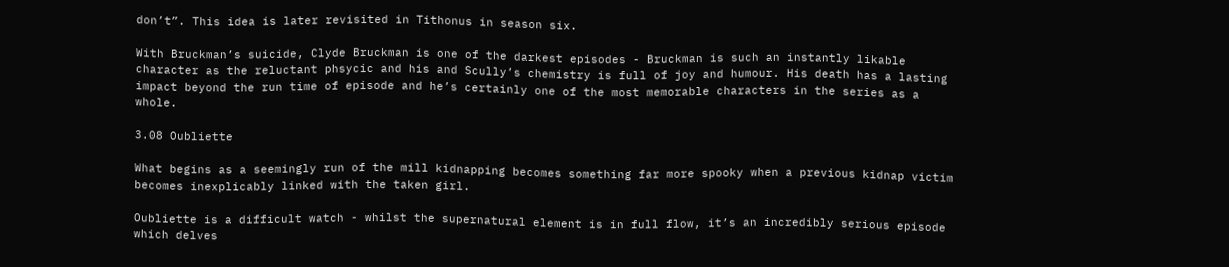don’t”. This idea is later revisited in Tithonus in season six.

With Bruckman’s suicide, Clyde Bruckman is one of the darkest episodes - Bruckman is such an instantly likable character as the reluctant phsycic and his and Scully’s chemistry is full of joy and humour. His death has a lasting impact beyond the run time of episode and he’s certainly one of the most memorable characters in the series as a whole.

3.08 Oubliette

What begins as a seemingly run of the mill kidnapping becomes something far more spooky when a previous kidnap victim becomes inexplicably linked with the taken girl.

Oubliette is a difficult watch - whilst the supernatural element is in full flow, it’s an incredibly serious episode which delves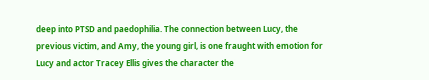deep into PTSD and paedophilia. The connection between Lucy, the previous victim, and Amy, the young girl, is one fraught with emotion for Lucy and actor Tracey Ellis gives the character the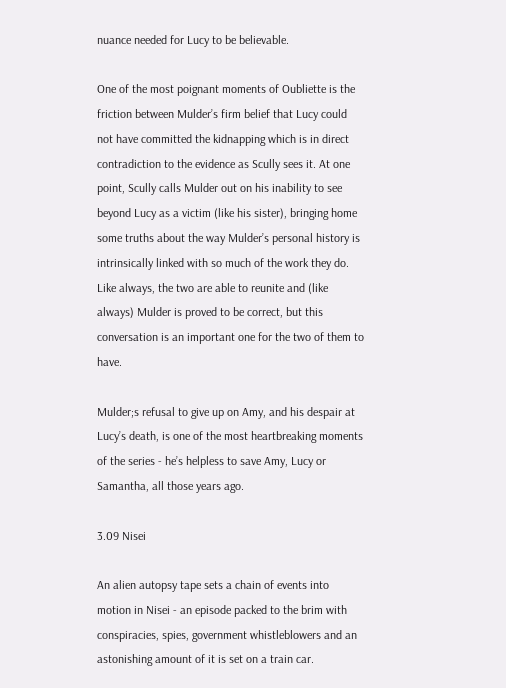nuance needed for Lucy to be believable.

One of the most poignant moments of Oubliette is the friction between Mulder’s firm belief that Lucy could not have committed the kidnapping which is in direct contradiction to the evidence as Scully sees it. At one point, Scully calls Mulder out on his inability to see beyond Lucy as a victim (like his sister), bringing home some truths about the way Mulder’s personal history is intrinsically linked with so much of the work they do. Like always, the two are able to reunite and (like always) Mulder is proved to be correct, but this conversation is an important one for the two of them to have.

Mulder;s refusal to give up on Amy, and his despair at Lucy’s death, is one of the most heartbreaking moments of the series - he’s helpless to save Amy, Lucy or Samantha, all those years ago.

3.09 Nisei

An alien autopsy tape sets a chain of events into motion in Nisei - an episode packed to the brim with conspiracies, spies, government whistleblowers and an astonishing amount of it is set on a train car.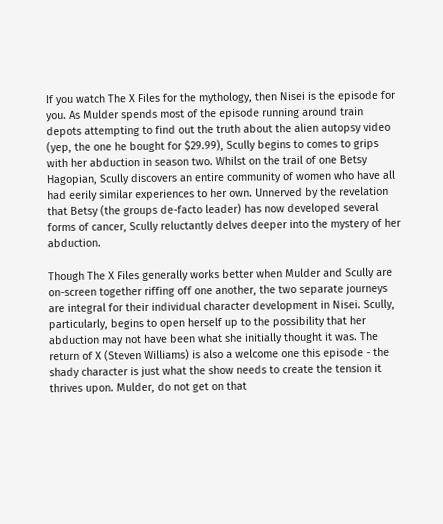If you watch The X Files for the mythology, then Nisei is the episode for you. As Mulder spends most of the episode running around train depots attempting to find out the truth about the alien autopsy video (yep, the one he bought for $29.99), Scully begins to comes to grips with her abduction in season two. Whilst on the trail of one Betsy Hagopian, Scully discovers an entire community of women who have all had eerily similar experiences to her own. Unnerved by the revelation that Betsy (the groups de-facto leader) has now developed several forms of cancer, Scully reluctantly delves deeper into the mystery of her abduction.

Though The X Files generally works better when Mulder and Scully are on-screen together riffing off one another, the two separate journeys are integral for their individual character development in Nisei. Scully, particularly, begins to open herself up to the possibility that her abduction may not have been what she initially thought it was. The return of X (Steven Williams) is also a welcome one this episode - the shady character is just what the show needs to create the tension it thrives upon. Mulder, do not get on that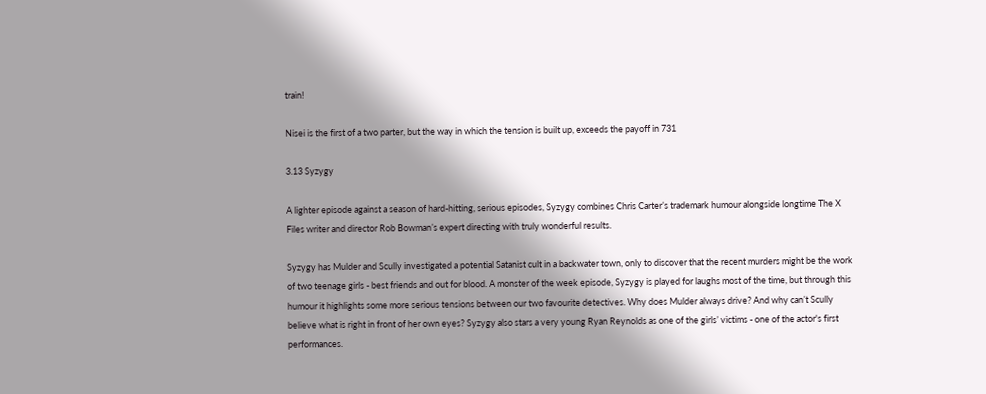train!

Nisei is the first of a two parter, but the way in which the tension is built up, exceeds the payoff in 731

3.13 Syzygy

A lighter episode against a season of hard-hitting, serious episodes, Syzygy combines Chris Carter’s trademark humour alongside longtime The X Files writer and director Rob Bowman’s expert directing with truly wonderful results.

Syzygy has Mulder and Scully investigated a potential Satanist cult in a backwater town, only to discover that the recent murders might be the work of two teenage girls - best friends and out for blood. A monster of the week episode, Syzygy is played for laughs most of the time, but through this humour it highlights some more serious tensions between our two favourite detectives. Why does Mulder always drive? And why can’t Scully believe what is right in front of her own eyes? Syzygy also stars a very young Ryan Reynolds as one of the girls’ victims - one of the actor's first performances.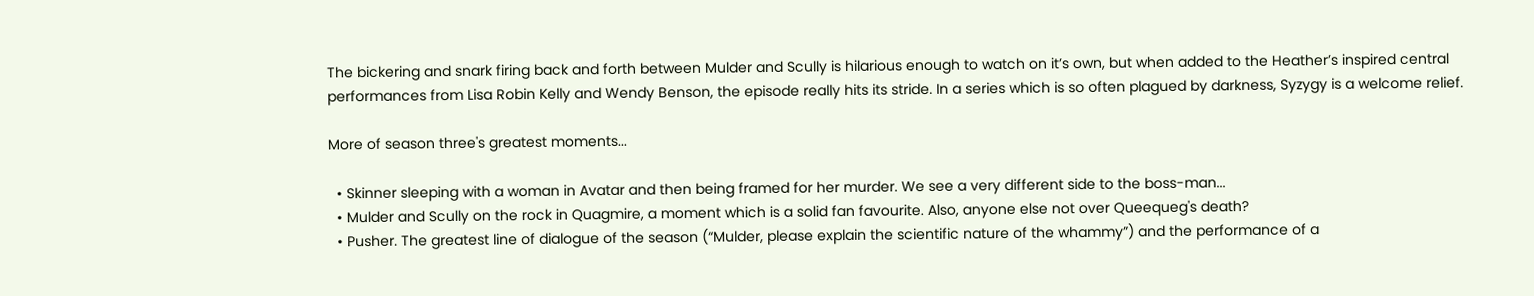The bickering and snark firing back and forth between Mulder and Scully is hilarious enough to watch on it’s own, but when added to the Heather’s inspired central performances from Lisa Robin Kelly and Wendy Benson, the episode really hits its stride. In a series which is so often plagued by darkness, Syzygy is a welcome relief.

More of season three's greatest moments...

  • Skinner sleeping with a woman in Avatar and then being framed for her murder. We see a very different side to the boss-man...
  • Mulder and Scully on the rock in Quagmire, a moment which is a solid fan favourite. Also, anyone else not over Queequeg's death?
  • Pusher. The greatest line of dialogue of the season (“Mulder, please explain the scientific nature of the whammy”) and the performance of a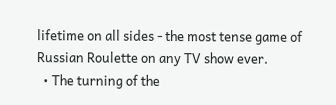lifetime on all sides - the most tense game of Russian Roulette on any TV show ever.
  • The turning of the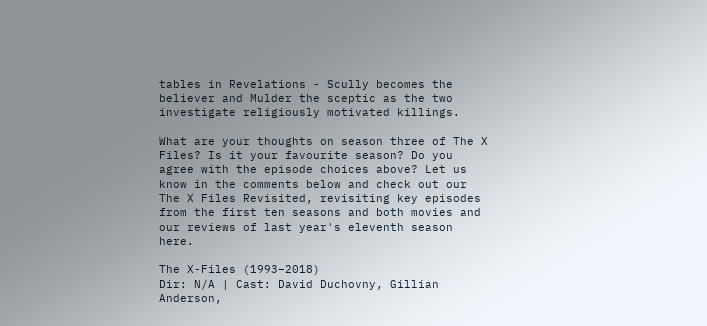tables in Revelations - Scully becomes the believer and Mulder the sceptic as the two investigate religiously motivated killings.

What are your thoughts on season three of The X Files? Is it your favourite season? Do you agree with the episode choices above? Let us know in the comments below and check out our The X Files Revisited, revisiting key episodes from the first ten seasons and both movies and our reviews of last year's eleventh season here.

The X-Files (1993–2018)
Dir: N/A | Cast: David Duchovny, Gillian Anderson,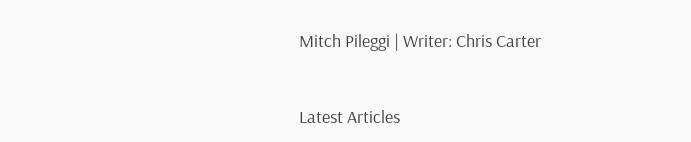Mitch Pileggi | Writer: Chris Carter


Latest Articles